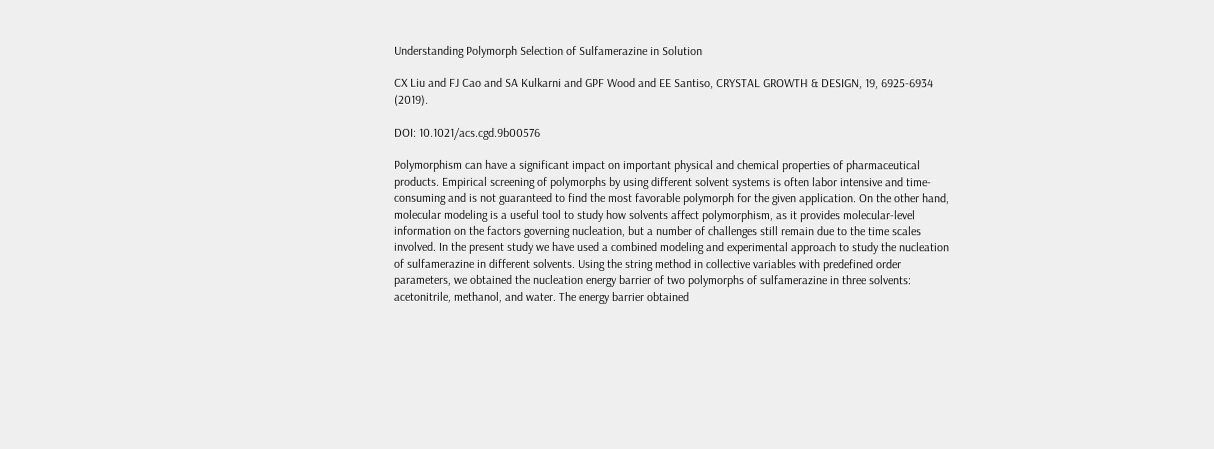Understanding Polymorph Selection of Sulfamerazine in Solution

CX Liu and FJ Cao and SA Kulkarni and GPF Wood and EE Santiso, CRYSTAL GROWTH & DESIGN, 19, 6925-6934 (2019).

DOI: 10.1021/acs.cgd.9b00576

Polymorphism can have a significant impact on important physical and chemical properties of pharmaceutical products. Empirical screening of polymorphs by using different solvent systems is often labor intensive and time-consuming and is not guaranteed to find the most favorable polymorph for the given application. On the other hand, molecular modeling is a useful tool to study how solvents affect polymorphism, as it provides molecular-level information on the factors governing nucleation, but a number of challenges still remain due to the time scales involved. In the present study we have used a combined modeling and experimental approach to study the nucleation of sulfamerazine in different solvents. Using the string method in collective variables with predefined order parameters, we obtained the nucleation energy barrier of two polymorphs of sulfamerazine in three solvents: acetonitrile, methanol, and water. The energy barrier obtained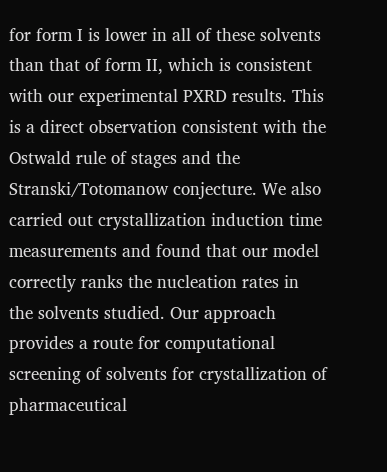for form I is lower in all of these solvents than that of form II, which is consistent with our experimental PXRD results. This is a direct observation consistent with the Ostwald rule of stages and the Stranski/Totomanow conjecture. We also carried out crystallization induction time measurements and found that our model correctly ranks the nucleation rates in the solvents studied. Our approach provides a route for computational screening of solvents for crystallization of pharmaceutical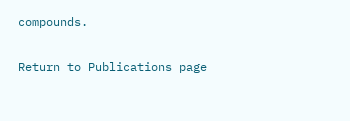compounds.

Return to Publications page